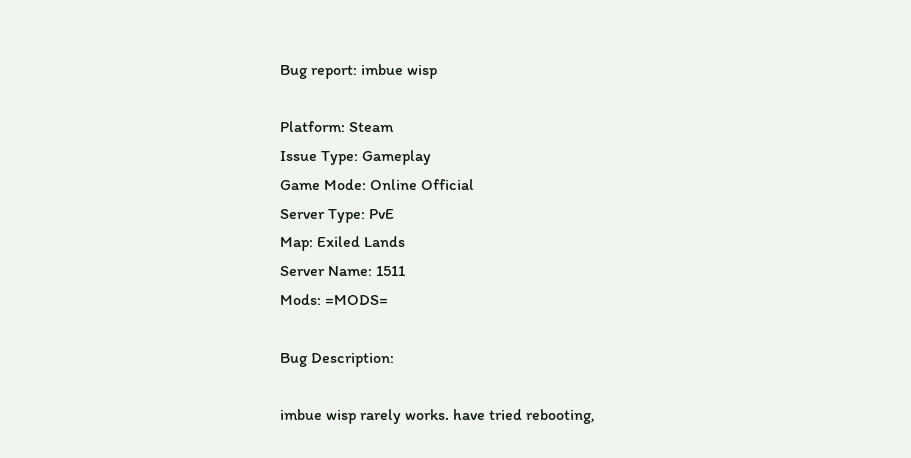Bug report: imbue wisp

Platform: Steam
Issue Type: Gameplay
Game Mode: Online Official
Server Type: PvE
Map: Exiled Lands
Server Name: 1511
Mods: =MODS=

Bug Description:

imbue wisp rarely works. have tried rebooting,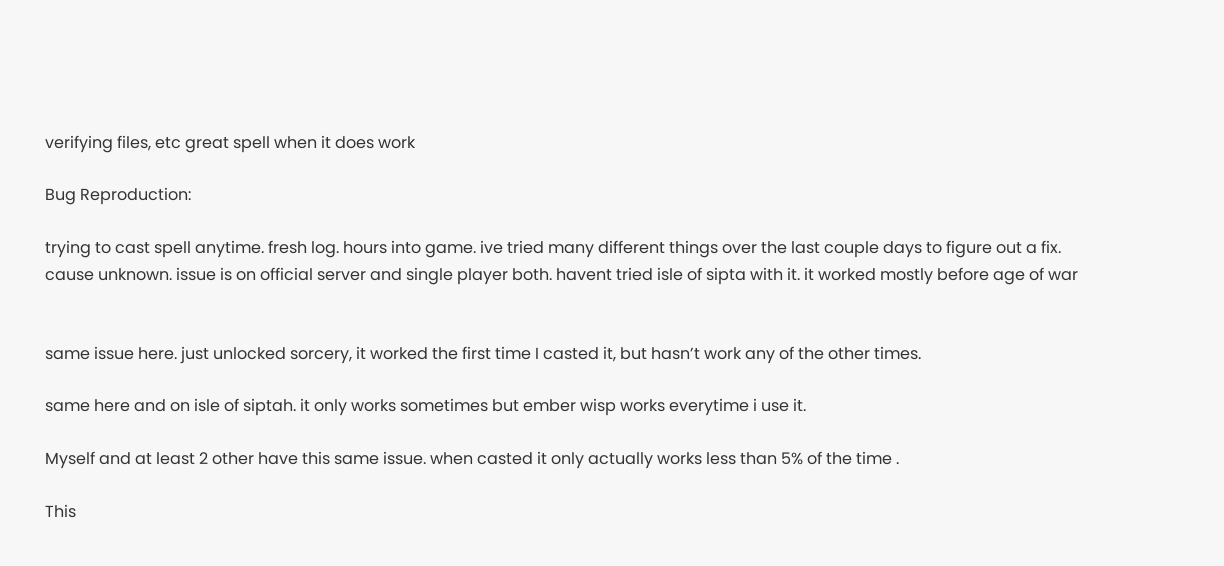verifying files, etc great spell when it does work

Bug Reproduction:

trying to cast spell anytime. fresh log. hours into game. ive tried many different things over the last couple days to figure out a fix. cause unknown. issue is on official server and single player both. havent tried isle of sipta with it. it worked mostly before age of war


same issue here. just unlocked sorcery, it worked the first time I casted it, but hasn’t work any of the other times.

same here and on isle of siptah. it only works sometimes but ember wisp works everytime i use it.

Myself and at least 2 other have this same issue. when casted it only actually works less than 5% of the time .

This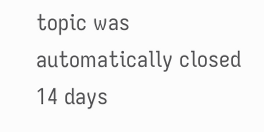topic was automatically closed 14 days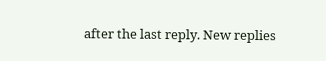after the last reply. New replies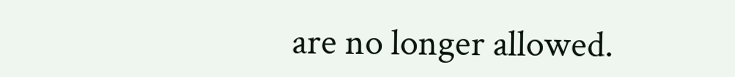are no longer allowed.